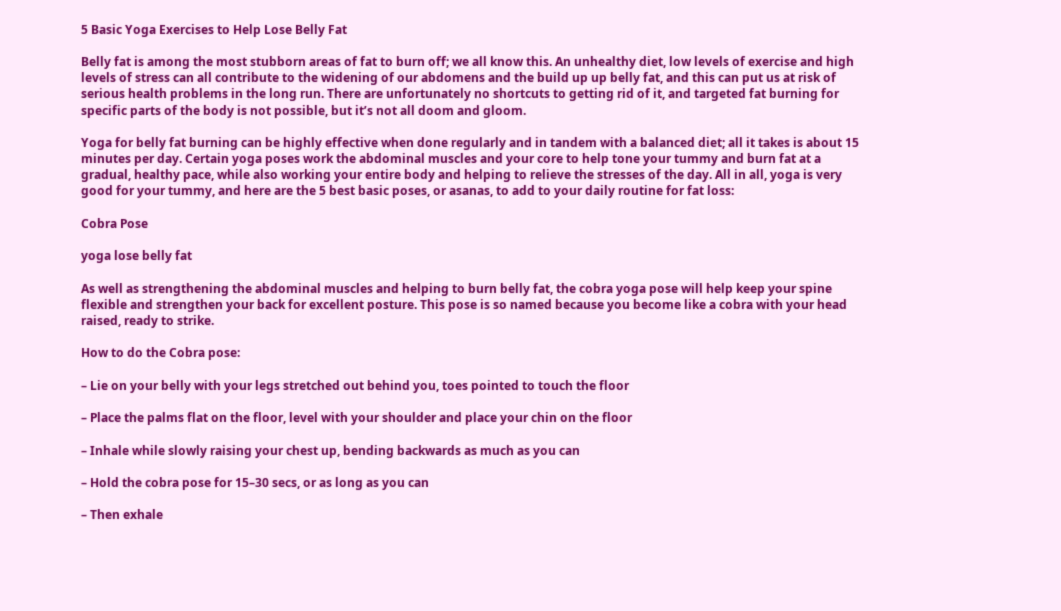5 Basic Yoga Exercises to Help Lose Belly Fat

Belly fat is among the most stubborn areas of fat to burn off; we all know this. An unhealthy diet, low levels of exercise and high levels of stress can all contribute to the widening of our abdomens and the build up up belly fat, and this can put us at risk of serious health problems in the long run. There are unfortunately no shortcuts to getting rid of it, and targeted fat burning for specific parts of the body is not possible, but it’s not all doom and gloom.

Yoga for belly fat burning can be highly effective when done regularly and in tandem with a balanced diet; all it takes is about 15 minutes per day. Certain yoga poses work the abdominal muscles and your core to help tone your tummy and burn fat at a gradual, healthy pace, while also working your entire body and helping to relieve the stresses of the day. All in all, yoga is very good for your tummy, and here are the 5 best basic poses, or asanas, to add to your daily routine for fat loss:

Cobra Pose

yoga lose belly fat

As well as strengthening the abdominal muscles and helping to burn belly fat, the cobra yoga pose will help keep your spine flexible and strengthen your back for excellent posture. This pose is so named because you become like a cobra with your head raised, ready to strike.

How to do the Cobra pose:

– Lie on your belly with your legs stretched out behind you, toes pointed to touch the floor

– Place the palms flat on the floor, level with your shoulder and place your chin on the floor

– Inhale while slowly raising your chest up, bending backwards as much as you can

– Hold the cobra pose for 15–30 secs, or as long as you can

– Then exhale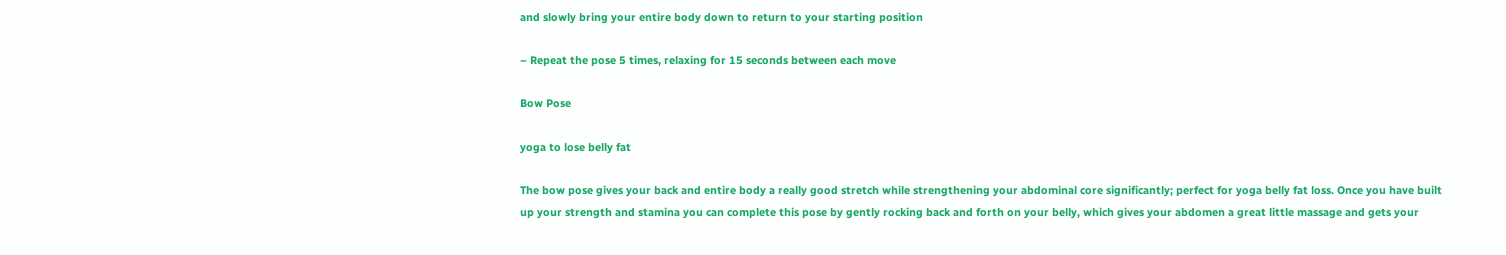and slowly bring your entire body down to return to your starting position

– Repeat the pose 5 times, relaxing for 15 seconds between each move

Bow Pose

yoga to lose belly fat

The bow pose gives your back and entire body a really good stretch while strengthening your abdominal core significantly; perfect for yoga belly fat loss. Once you have built up your strength and stamina you can complete this pose by gently rocking back and forth on your belly, which gives your abdomen a great little massage and gets your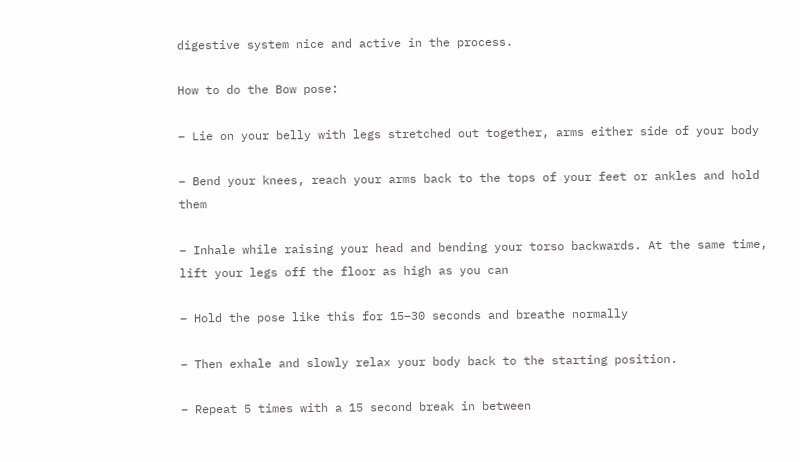digestive system nice and active in the process.

How to do the Bow pose:

– Lie on your belly with legs stretched out together, arms either side of your body

– Bend your knees, reach your arms back to the tops of your feet or ankles and hold them

– Inhale while raising your head and bending your torso backwards. At the same time, lift your legs off the floor as high as you can

– Hold the pose like this for 15–30 seconds and breathe normally

– Then exhale and slowly relax your body back to the starting position.

– Repeat 5 times with a 15 second break in between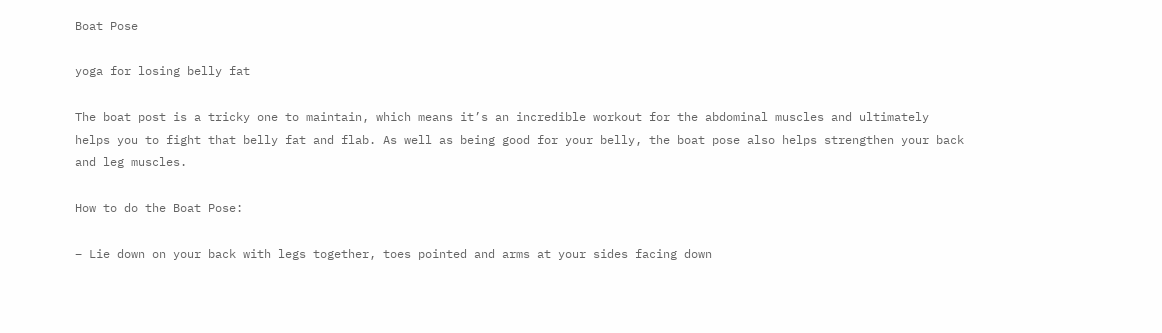Boat Pose

yoga for losing belly fat

The boat post is a tricky one to maintain, which means it’s an incredible workout for the abdominal muscles and ultimately helps you to fight that belly fat and flab. As well as being good for your belly, the boat pose also helps strengthen your back and leg muscles.

How to do the Boat Pose:

– Lie down on your back with legs together, toes pointed and arms at your sides facing down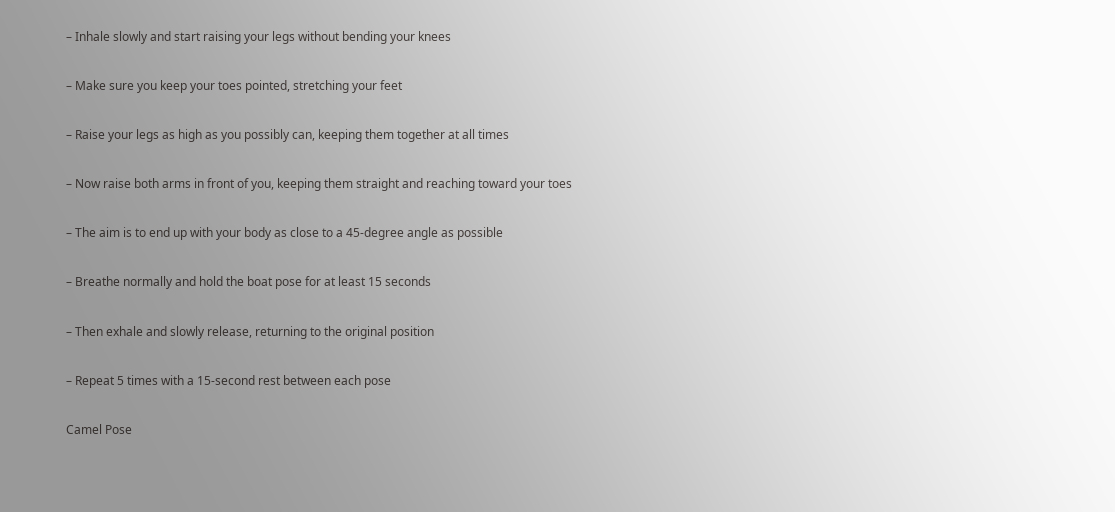– Inhale slowly and start raising your legs without bending your knees

– Make sure you keep your toes pointed, stretching your feet

– Raise your legs as high as you possibly can, keeping them together at all times

– Now raise both arms in front of you, keeping them straight and reaching toward your toes

– The aim is to end up with your body as close to a 45-degree angle as possible

– Breathe normally and hold the boat pose for at least 15 seconds

– Then exhale and slowly release, returning to the original position

– Repeat 5 times with a 15-second rest between each pose

Camel Pose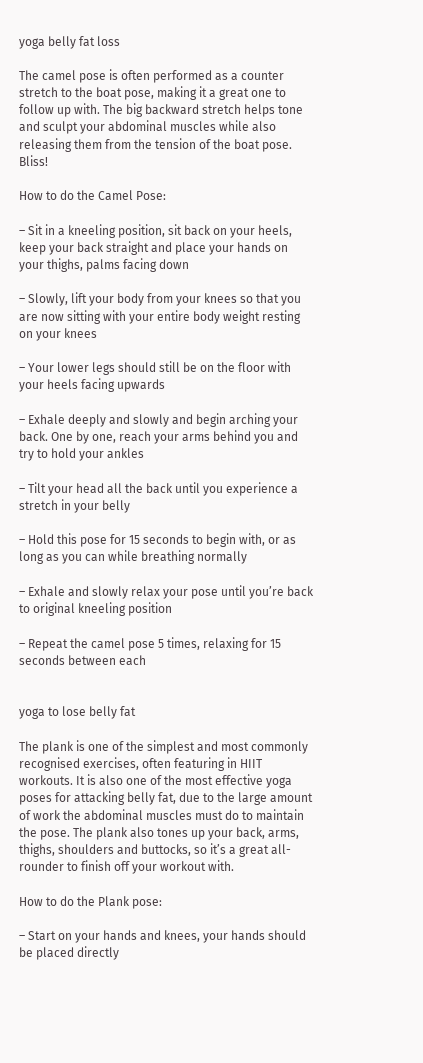yoga belly fat loss

The camel pose is often performed as a counter stretch to the boat pose, making it a great one to follow up with. The big backward stretch helps tone and sculpt your abdominal muscles while also releasing them from the tension of the boat pose. Bliss!

How to do the Camel Pose:

– Sit in a kneeling position, sit back on your heels, keep your back straight and place your hands on your thighs, palms facing down

– Slowly, lift your body from your knees so that you are now sitting with your entire body weight resting on your knees

– Your lower legs should still be on the floor with your heels facing upwards

– Exhale deeply and slowly and begin arching your back. One by one, reach your arms behind you and try to hold your ankles

– Tilt your head all the back until you experience a stretch in your belly

– Hold this pose for 15 seconds to begin with, or as long as you can while breathing normally

– Exhale and slowly relax your pose until you’re back to original kneeling position

– Repeat the camel pose 5 times, relaxing for 15 seconds between each


yoga to lose belly fat

The plank is one of the simplest and most commonly recognised exercises, often featuring in HIIT workouts. It is also one of the most effective yoga poses for attacking belly fat, due to the large amount of work the abdominal muscles must do to maintain the pose. The plank also tones up your back, arms, thighs, shoulders and buttocks, so it’s a great all-rounder to finish off your workout with.

How to do the Plank pose:

– Start on your hands and knees, your hands should be placed directly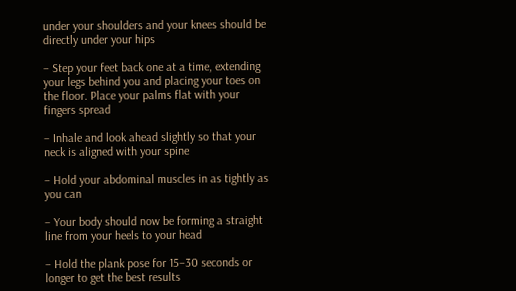under your shoulders and your knees should be directly under your hips

– Step your feet back one at a time, extending your legs behind you and placing your toes on the floor. Place your palms flat with your fingers spread

– Inhale and look ahead slightly so that your neck is aligned with your spine

– Hold your abdominal muscles in as tightly as you can

– Your body should now be forming a straight line from your heels to your head

– Hold the plank pose for 15–30 seconds or longer to get the best results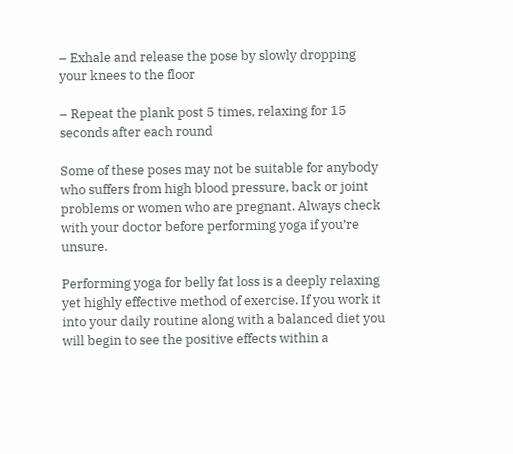– Exhale and release the pose by slowly dropping your knees to the floor

– Repeat the plank post 5 times, relaxing for 15 seconds after each round

Some of these poses may not be suitable for anybody who suffers from high blood pressure, back or joint problems or women who are pregnant. Always check with your doctor before performing yoga if you’re unsure.

Performing yoga for belly fat loss is a deeply relaxing yet highly effective method of exercise. If you work it into your daily routine along with a balanced diet you will begin to see the positive effects within a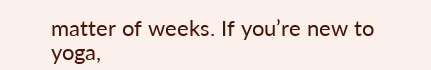matter of weeks. If you’re new to yoga,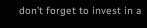don’t forget to invest in a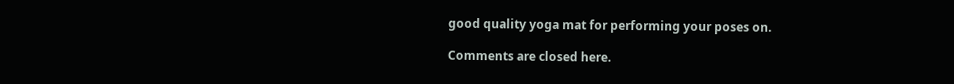good quality yoga mat for performing your poses on.

Comments are closed here.